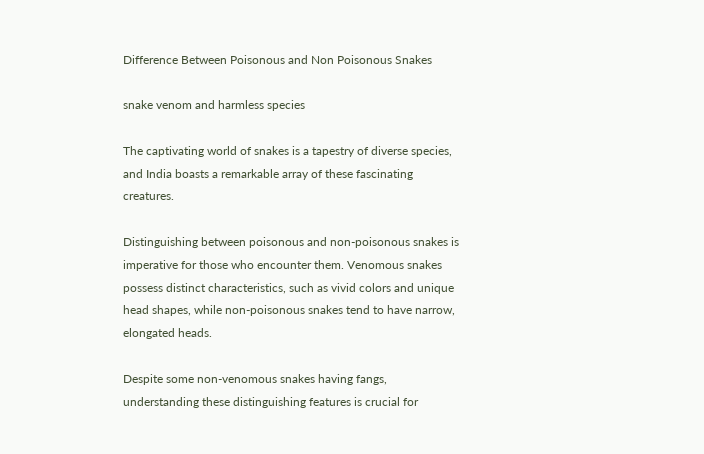Difference Between Poisonous and Non Poisonous Snakes

snake venom and harmless species

The captivating world of snakes is a tapestry of diverse species, and India boasts a remarkable array of these fascinating creatures.

Distinguishing between poisonous and non-poisonous snakes is imperative for those who encounter them. Venomous snakes possess distinct characteristics, such as vivid colors and unique head shapes, while non-poisonous snakes tend to have narrow, elongated heads.

Despite some non-venomous snakes having fangs, understanding these distinguishing features is crucial for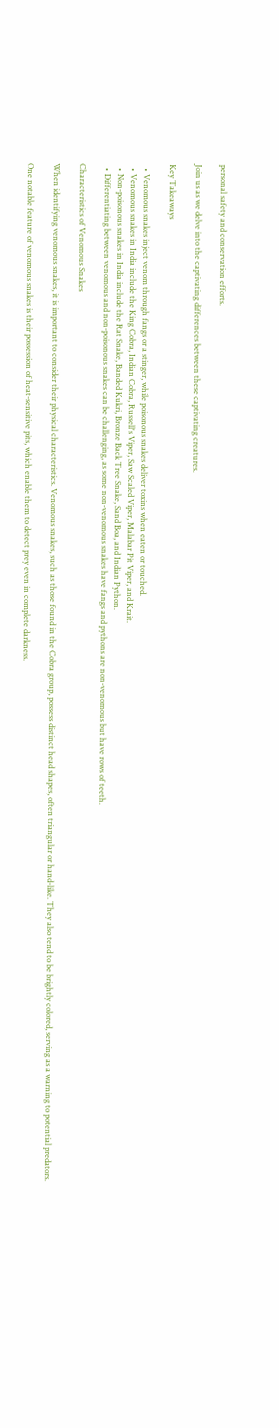personal safety and conservation efforts.

Join us as we delve into the captivating differences between these captivating creatures.

Key Takeaways

  • Venomous snakes inject venom through fangs or a stinger, while poisonous snakes deliver toxins when eaten or touched.
  • Venomous snakes in India include the King Cobra, Indian Cobra, Russell's Viper, Saw Scaled Viper, Malabar Pit Viper, and Krait.
  • Non-poisonous snakes in India include the Rat Snake, Banded Kukri, Bronze Back Tree Snake, Sand Boa, and Indian Python.
  • Differentiating between venomous and non-poisonous snakes can be challenging, as some non-venomous snakes have fangs and pythons are non-venomous but have rows of teeth.

Characteristics of Venomous Snakes

When identifying venomous snakes, it is important to consider their physical characteristics. Venomous snakes, such as those found in the Cobra group, possess distinct head shapes, often triangular or hand-like. They also tend to be brightly colored, serving as a warning to potential predators.

One notable feature of venomous snakes is their possession of heat-sensitive pits, which enable them to detect prey even in complete darkness.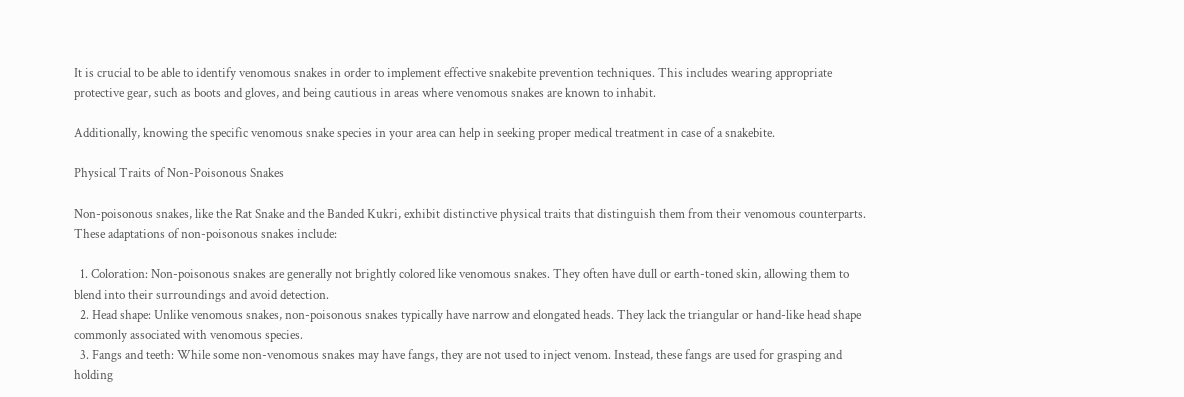It is crucial to be able to identify venomous snakes in order to implement effective snakebite prevention techniques. This includes wearing appropriate protective gear, such as boots and gloves, and being cautious in areas where venomous snakes are known to inhabit.

Additionally, knowing the specific venomous snake species in your area can help in seeking proper medical treatment in case of a snakebite.

Physical Traits of Non-Poisonous Snakes

Non-poisonous snakes, like the Rat Snake and the Banded Kukri, exhibit distinctive physical traits that distinguish them from their venomous counterparts. These adaptations of non-poisonous snakes include:

  1. Coloration: Non-poisonous snakes are generally not brightly colored like venomous snakes. They often have dull or earth-toned skin, allowing them to blend into their surroundings and avoid detection.
  2. Head shape: Unlike venomous snakes, non-poisonous snakes typically have narrow and elongated heads. They lack the triangular or hand-like head shape commonly associated with venomous species.
  3. Fangs and teeth: While some non-venomous snakes may have fangs, they are not used to inject venom. Instead, these fangs are used for grasping and holding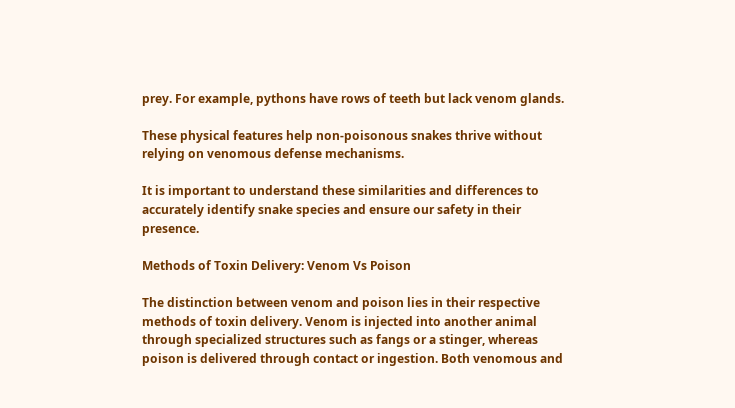prey. For example, pythons have rows of teeth but lack venom glands.

These physical features help non-poisonous snakes thrive without relying on venomous defense mechanisms.

It is important to understand these similarities and differences to accurately identify snake species and ensure our safety in their presence.

Methods of Toxin Delivery: Venom Vs Poison

The distinction between venom and poison lies in their respective methods of toxin delivery. Venom is injected into another animal through specialized structures such as fangs or a stinger, whereas poison is delivered through contact or ingestion. Both venomous and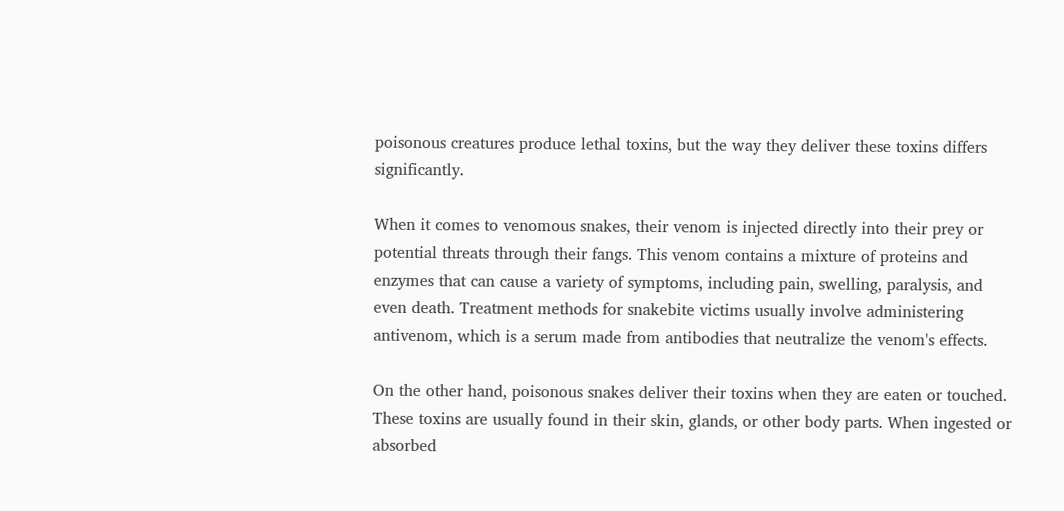poisonous creatures produce lethal toxins, but the way they deliver these toxins differs significantly.

When it comes to venomous snakes, their venom is injected directly into their prey or potential threats through their fangs. This venom contains a mixture of proteins and enzymes that can cause a variety of symptoms, including pain, swelling, paralysis, and even death. Treatment methods for snakebite victims usually involve administering antivenom, which is a serum made from antibodies that neutralize the venom's effects.

On the other hand, poisonous snakes deliver their toxins when they are eaten or touched. These toxins are usually found in their skin, glands, or other body parts. When ingested or absorbed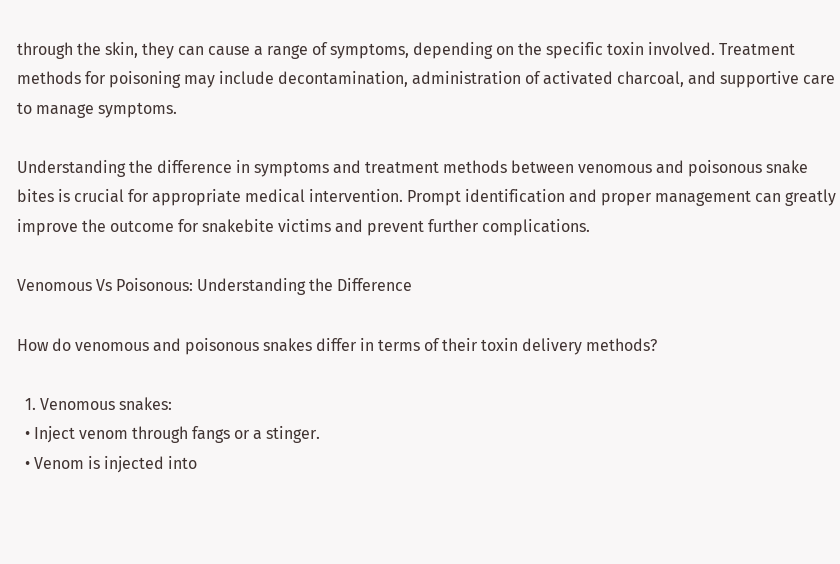through the skin, they can cause a range of symptoms, depending on the specific toxin involved. Treatment methods for poisoning may include decontamination, administration of activated charcoal, and supportive care to manage symptoms.

Understanding the difference in symptoms and treatment methods between venomous and poisonous snake bites is crucial for appropriate medical intervention. Prompt identification and proper management can greatly improve the outcome for snakebite victims and prevent further complications.

Venomous Vs Poisonous: Understanding the Difference

How do venomous and poisonous snakes differ in terms of their toxin delivery methods?

  1. Venomous snakes:
  • Inject venom through fangs or a stinger.
  • Venom is injected into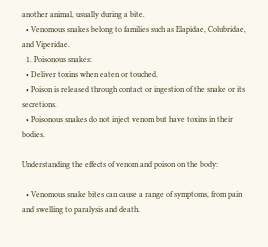another animal, usually during a bite.
  • Venomous snakes belong to families such as Elapidae, Colubridae, and Viperidae.
  1. Poisonous snakes:
  • Deliver toxins when eaten or touched.
  • Poison is released through contact or ingestion of the snake or its secretions.
  • Poisonous snakes do not inject venom but have toxins in their bodies.

Understanding the effects of venom and poison on the body:

  • Venomous snake bites can cause a range of symptoms, from pain and swelling to paralysis and death.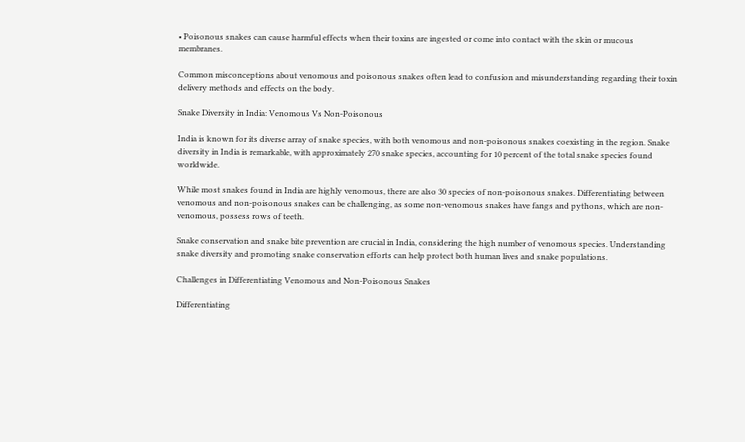• Poisonous snakes can cause harmful effects when their toxins are ingested or come into contact with the skin or mucous membranes.

Common misconceptions about venomous and poisonous snakes often lead to confusion and misunderstanding regarding their toxin delivery methods and effects on the body.

Snake Diversity in India: Venomous Vs Non-Poisonous

India is known for its diverse array of snake species, with both venomous and non-poisonous snakes coexisting in the region. Snake diversity in India is remarkable, with approximately 270 snake species, accounting for 10 percent of the total snake species found worldwide.

While most snakes found in India are highly venomous, there are also 30 species of non-poisonous snakes. Differentiating between venomous and non-poisonous snakes can be challenging, as some non-venomous snakes have fangs and pythons, which are non-venomous, possess rows of teeth.

Snake conservation and snake bite prevention are crucial in India, considering the high number of venomous species. Understanding snake diversity and promoting snake conservation efforts can help protect both human lives and snake populations.

Challenges in Differentiating Venomous and Non-Poisonous Snakes

Differentiating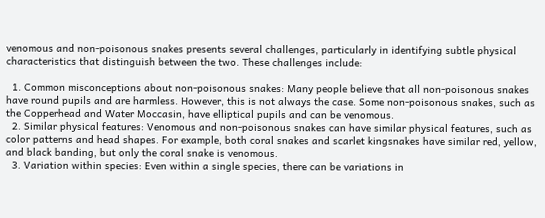venomous and non-poisonous snakes presents several challenges, particularly in identifying subtle physical characteristics that distinguish between the two. These challenges include:

  1. Common misconceptions about non-poisonous snakes: Many people believe that all non-poisonous snakes have round pupils and are harmless. However, this is not always the case. Some non-poisonous snakes, such as the Copperhead and Water Moccasin, have elliptical pupils and can be venomous.
  2. Similar physical features: Venomous and non-poisonous snakes can have similar physical features, such as color patterns and head shapes. For example, both coral snakes and scarlet kingsnakes have similar red, yellow, and black banding, but only the coral snake is venomous.
  3. Variation within species: Even within a single species, there can be variations in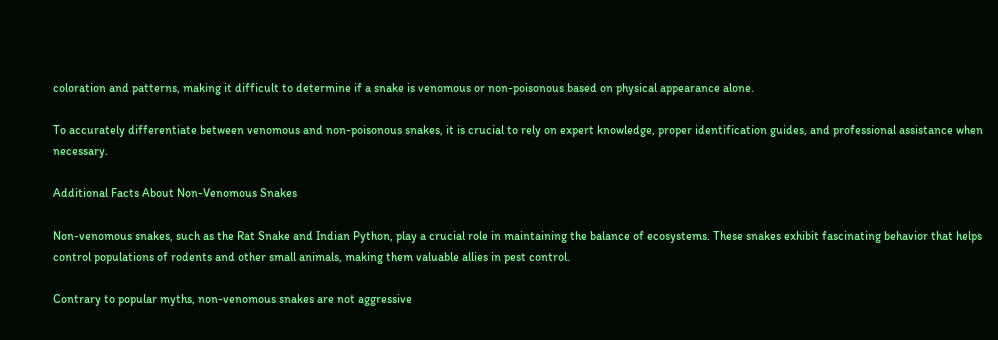coloration and patterns, making it difficult to determine if a snake is venomous or non-poisonous based on physical appearance alone.

To accurately differentiate between venomous and non-poisonous snakes, it is crucial to rely on expert knowledge, proper identification guides, and professional assistance when necessary.

Additional Facts About Non-Venomous Snakes

Non-venomous snakes, such as the Rat Snake and Indian Python, play a crucial role in maintaining the balance of ecosystems. These snakes exhibit fascinating behavior that helps control populations of rodents and other small animals, making them valuable allies in pest control.

Contrary to popular myths, non-venomous snakes are not aggressive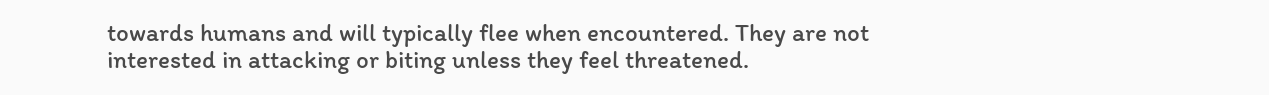towards humans and will typically flee when encountered. They are not interested in attacking or biting unless they feel threatened.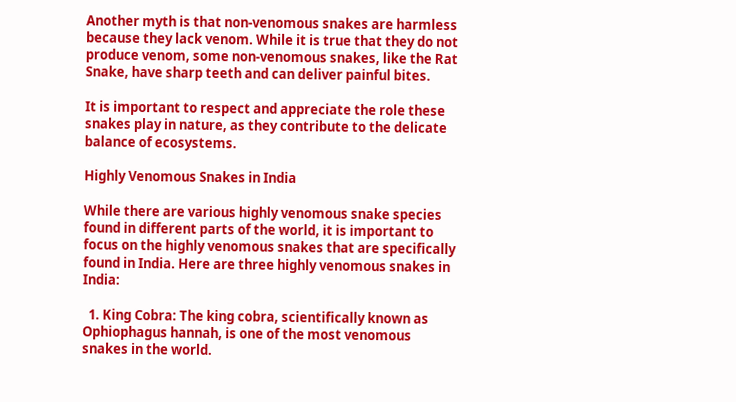Another myth is that non-venomous snakes are harmless because they lack venom. While it is true that they do not produce venom, some non-venomous snakes, like the Rat Snake, have sharp teeth and can deliver painful bites.

It is important to respect and appreciate the role these snakes play in nature, as they contribute to the delicate balance of ecosystems.

Highly Venomous Snakes in India

While there are various highly venomous snake species found in different parts of the world, it is important to focus on the highly venomous snakes that are specifically found in India. Here are three highly venomous snakes in India:

  1. King Cobra: The king cobra, scientifically known as Ophiophagus hannah, is one of the most venomous snakes in the world.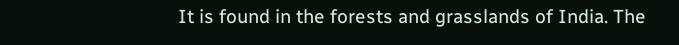It is found in the forests and grasslands of India. The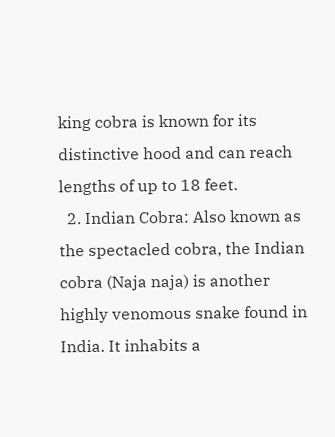king cobra is known for its distinctive hood and can reach lengths of up to 18 feet.
  2. Indian Cobra: Also known as the spectacled cobra, the Indian cobra (Naja naja) is another highly venomous snake found in India. It inhabits a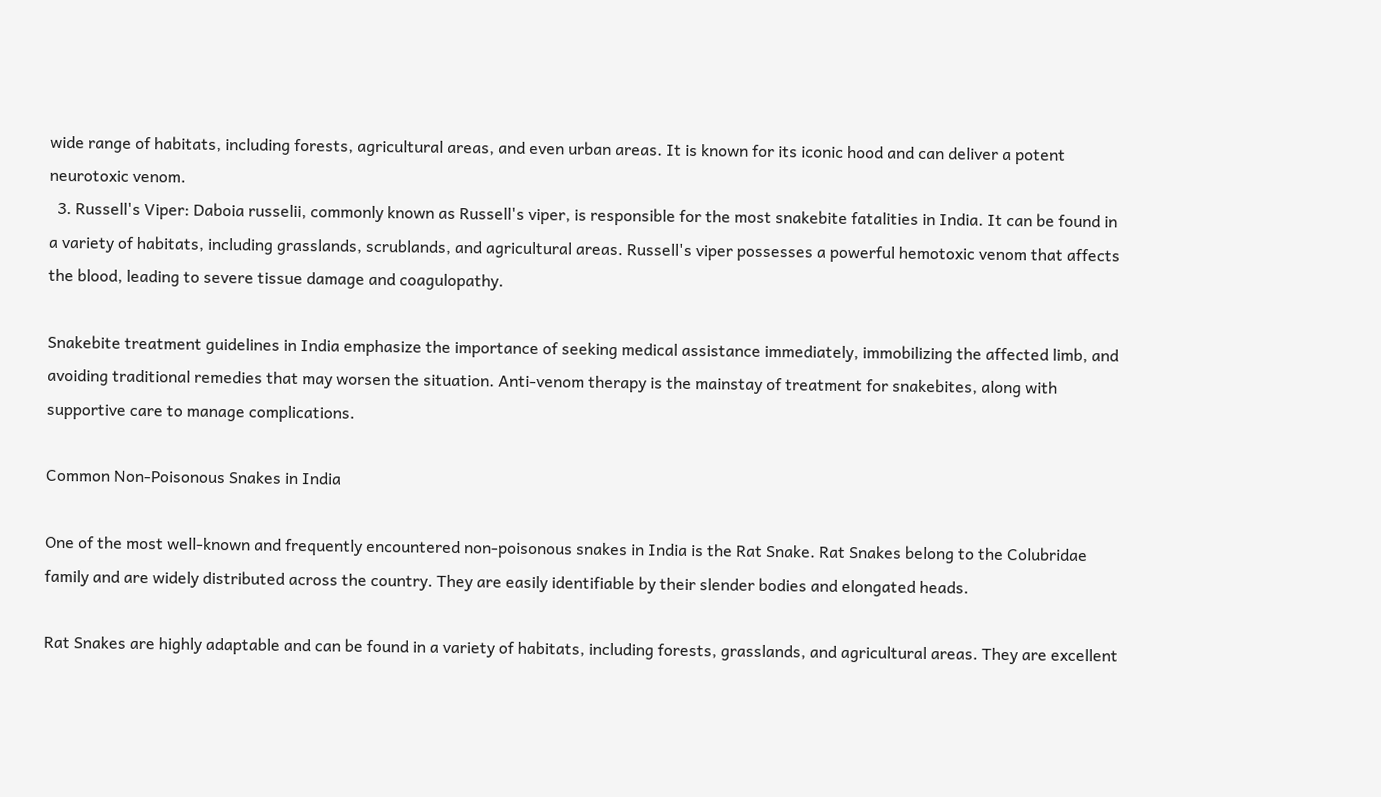wide range of habitats, including forests, agricultural areas, and even urban areas. It is known for its iconic hood and can deliver a potent neurotoxic venom.
  3. Russell's Viper: Daboia russelii, commonly known as Russell's viper, is responsible for the most snakebite fatalities in India. It can be found in a variety of habitats, including grasslands, scrublands, and agricultural areas. Russell's viper possesses a powerful hemotoxic venom that affects the blood, leading to severe tissue damage and coagulopathy.

Snakebite treatment guidelines in India emphasize the importance of seeking medical assistance immediately, immobilizing the affected limb, and avoiding traditional remedies that may worsen the situation. Anti-venom therapy is the mainstay of treatment for snakebites, along with supportive care to manage complications.

Common Non-Poisonous Snakes in India

One of the most well-known and frequently encountered non-poisonous snakes in India is the Rat Snake. Rat Snakes belong to the Colubridae family and are widely distributed across the country. They are easily identifiable by their slender bodies and elongated heads.

Rat Snakes are highly adaptable and can be found in a variety of habitats, including forests, grasslands, and agricultural areas. They are excellent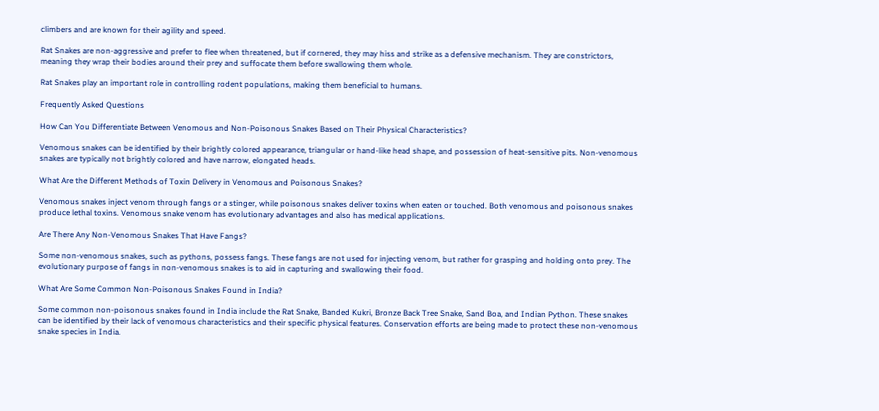climbers and are known for their agility and speed.

Rat Snakes are non-aggressive and prefer to flee when threatened, but if cornered, they may hiss and strike as a defensive mechanism. They are constrictors, meaning they wrap their bodies around their prey and suffocate them before swallowing them whole.

Rat Snakes play an important role in controlling rodent populations, making them beneficial to humans.

Frequently Asked Questions

How Can You Differentiate Between Venomous and Non-Poisonous Snakes Based on Their Physical Characteristics?

Venomous snakes can be identified by their brightly colored appearance, triangular or hand-like head shape, and possession of heat-sensitive pits. Non-venomous snakes are typically not brightly colored and have narrow, elongated heads.

What Are the Different Methods of Toxin Delivery in Venomous and Poisonous Snakes?

Venomous snakes inject venom through fangs or a stinger, while poisonous snakes deliver toxins when eaten or touched. Both venomous and poisonous snakes produce lethal toxins. Venomous snake venom has evolutionary advantages and also has medical applications.

Are There Any Non-Venomous Snakes That Have Fangs?

Some non-venomous snakes, such as pythons, possess fangs. These fangs are not used for injecting venom, but rather for grasping and holding onto prey. The evolutionary purpose of fangs in non-venomous snakes is to aid in capturing and swallowing their food.

What Are Some Common Non-Poisonous Snakes Found in India?

Some common non-poisonous snakes found in India include the Rat Snake, Banded Kukri, Bronze Back Tree Snake, Sand Boa, and Indian Python. These snakes can be identified by their lack of venomous characteristics and their specific physical features. Conservation efforts are being made to protect these non-venomous snake species in India.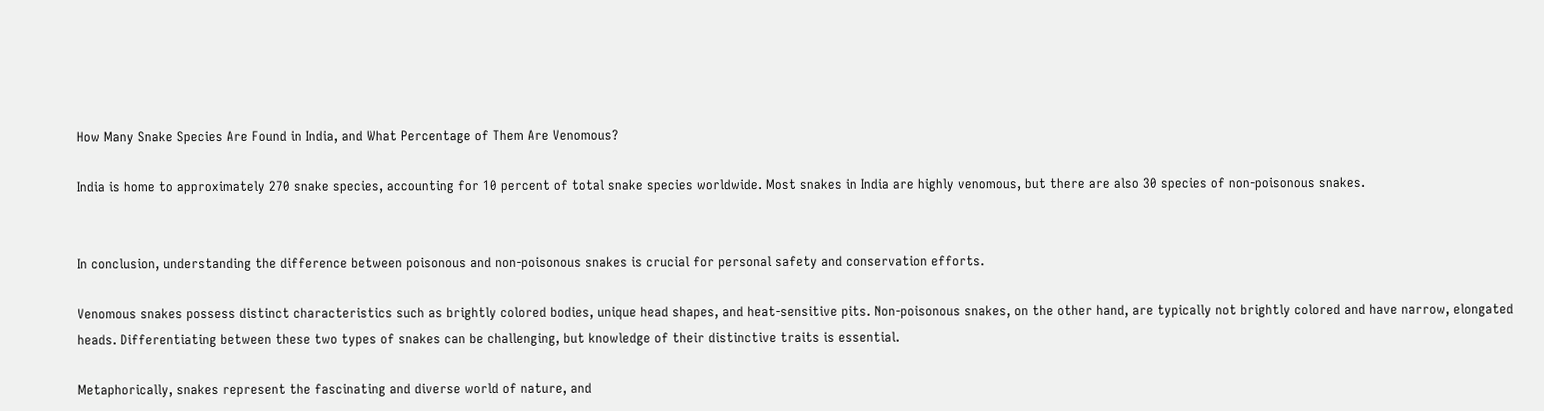How Many Snake Species Are Found in India, and What Percentage of Them Are Venomous?

India is home to approximately 270 snake species, accounting for 10 percent of total snake species worldwide. Most snakes in India are highly venomous, but there are also 30 species of non-poisonous snakes.


In conclusion, understanding the difference between poisonous and non-poisonous snakes is crucial for personal safety and conservation efforts.

Venomous snakes possess distinct characteristics such as brightly colored bodies, unique head shapes, and heat-sensitive pits. Non-poisonous snakes, on the other hand, are typically not brightly colored and have narrow, elongated heads. Differentiating between these two types of snakes can be challenging, but knowledge of their distinctive traits is essential.

Metaphorically, snakes represent the fascinating and diverse world of nature, and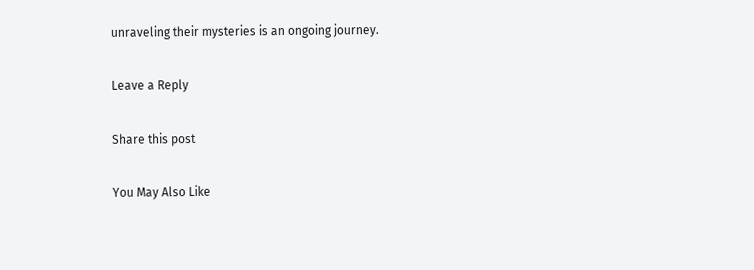unraveling their mysteries is an ongoing journey.

Leave a Reply

Share this post

You May Also Like